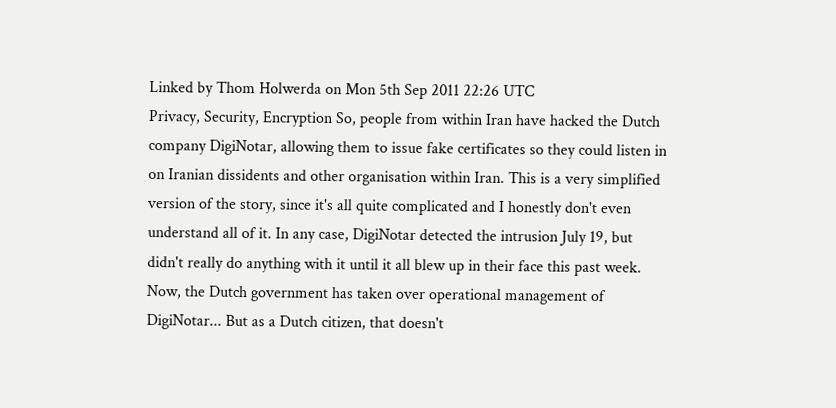Linked by Thom Holwerda on Mon 5th Sep 2011 22:26 UTC
Privacy, Security, Encryption So, people from within Iran have hacked the Dutch company DigiNotar, allowing them to issue fake certificates so they could listen in on Iranian dissidents and other organisation within Iran. This is a very simplified version of the story, since it's all quite complicated and I honestly don't even understand all of it. In any case, DigiNotar detected the intrusion July 19, but didn't really do anything with it until it all blew up in their face this past week. Now, the Dutch government has taken over operational management of DigiNotar... But as a Dutch citizen, that doesn't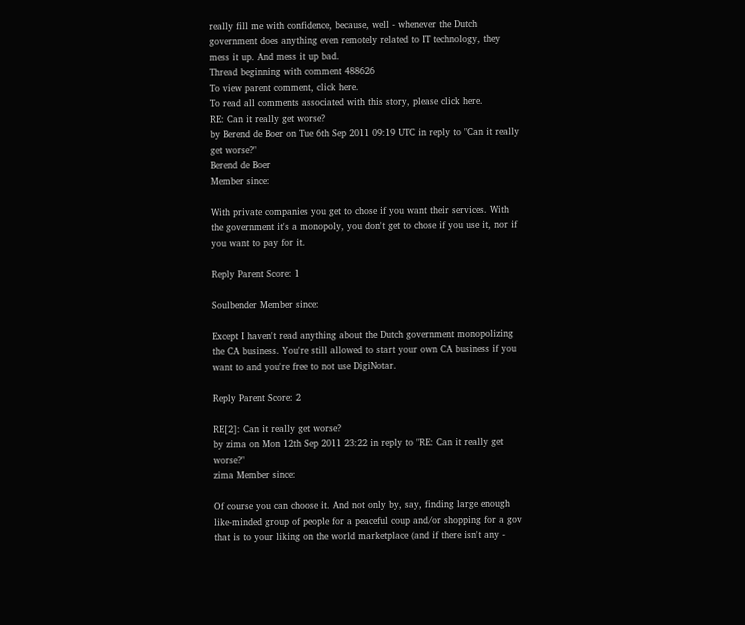really fill me with confidence, because, well - whenever the Dutch government does anything even remotely related to IT technology, they mess it up. And mess it up bad.
Thread beginning with comment 488626
To view parent comment, click here.
To read all comments associated with this story, please click here.
RE: Can it really get worse?
by Berend de Boer on Tue 6th Sep 2011 09:19 UTC in reply to "Can it really get worse?"
Berend de Boer
Member since:

With private companies you get to chose if you want their services. With the government it's a monopoly, you don't get to chose if you use it, nor if you want to pay for it.

Reply Parent Score: 1

Soulbender Member since:

Except I haven't read anything about the Dutch government monopolizing the CA business. You're still allowed to start your own CA business if you want to and you're free to not use DigiNotar.

Reply Parent Score: 2

RE[2]: Can it really get worse?
by zima on Mon 12th Sep 2011 23:22 in reply to "RE: Can it really get worse?"
zima Member since:

Of course you can choose it. And not only by, say, finding large enough like-minded group of people for a peaceful coup and/or shopping for a gov that is to your liking on the world marketplace (and if there isn't any -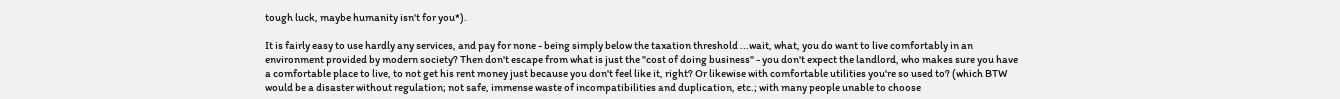tough luck, maybe humanity isn't for you*).

It is fairly easy to use hardly any services, and pay for none - being simply below the taxation threshold ...wait, what, you do want to live comfortably in an environment provided by modern society? Then don't escape from what is just the "cost of doing business" - you don't expect the landlord, who makes sure you have a comfortable place to live, to not get his rent money just because you don't feel like it, right? Or likewise with comfortable utilities you're so used to? (which BTW would be a disaster without regulation; not safe, immense waste of incompatibilities and duplication, etc.; with many people unable to choose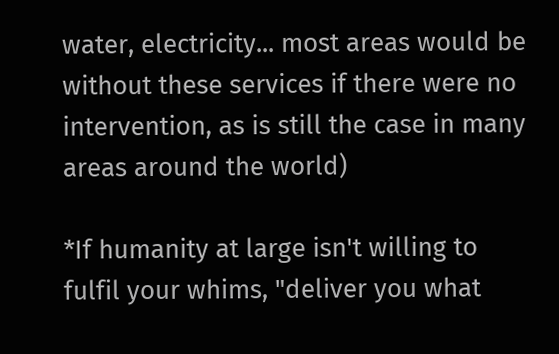water, electricity... most areas would be without these services if there were no intervention, as is still the case in many areas around the world)

*If humanity at large isn't willing to fulfil your whims, "deliver you what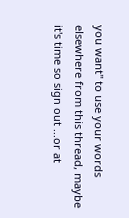you want" to use your words elsewhere from this thread, maybe it's time so sign out ...or at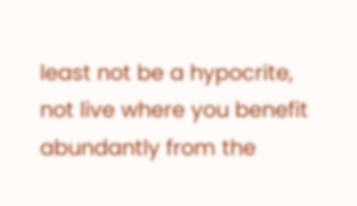least not be a hypocrite, not live where you benefit abundantly from the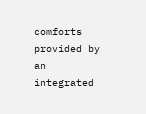comforts provided by an integrated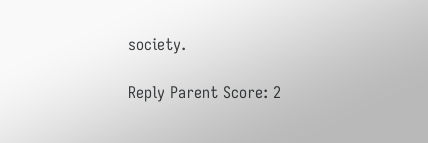society.

Reply Parent Score: 2